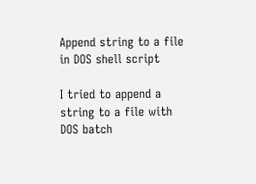Append string to a file in DOS shell script

I tried to append a string to a file with DOS batch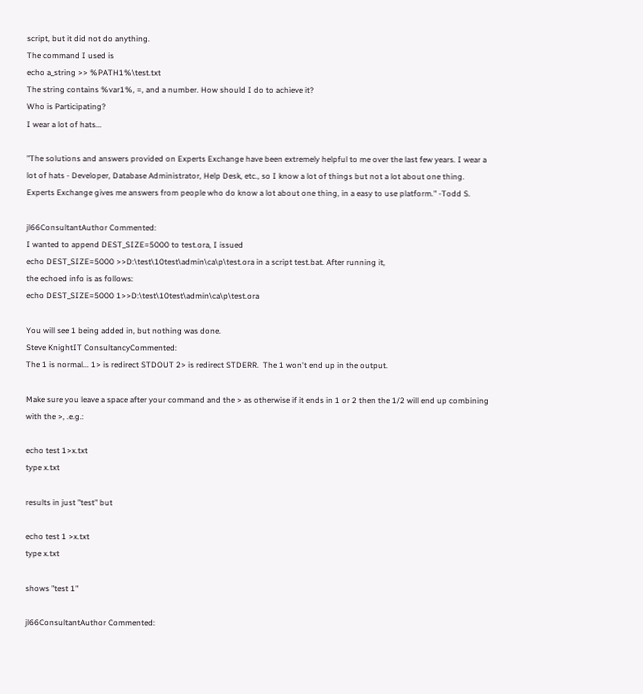script, but it did not do anything.
The command I used is
echo a_string >> %PATH1%\test.txt
The string contains %var1%, =, and a number. How should I do to achieve it?
Who is Participating?
I wear a lot of hats...

"The solutions and answers provided on Experts Exchange have been extremely helpful to me over the last few years. I wear a lot of hats - Developer, Database Administrator, Help Desk, etc., so I know a lot of things but not a lot about one thing. Experts Exchange gives me answers from people who do know a lot about one thing, in a easy to use platform." -Todd S.

jl66ConsultantAuthor Commented:
I wanted to append DEST_SIZE=5000 to test.ora, I issued
echo DEST_SIZE=5000 >>D:\test\10test\admin\ca\p\test.ora in a script test.bat. After running it,
the echoed info is as follows:
echo DEST_SIZE=5000 1>>D:\test\10test\admin\ca\p\test.ora

You will see 1 being added in, but nothing was done.
Steve KnightIT ConsultancyCommented:
The 1 is normal... 1> is redirect STDOUT 2> is redirect STDERR.  The 1 won't end up in the output.

Make sure you leave a space after your command and the > as otherwise if it ends in 1 or 2 then the 1/2 will end up combining with the >, .e.g.:

echo test 1>x.txt
type x.txt

results in just "test" but

echo test 1 >x.txt
type x.txt

shows "test 1"

jl66ConsultantAuthor Commented: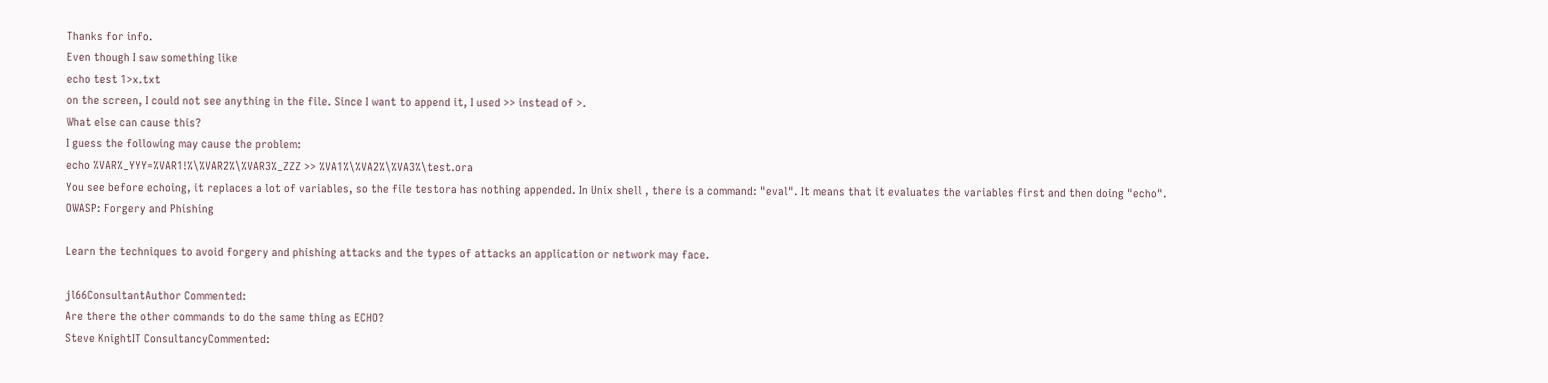Thanks for info.
Even though I saw something like
echo test 1>x.txt
on the screen, I could not see anything in the file. Since I want to append it, I used >> instead of >.
What else can cause this?
I guess the following may cause the problem:
echo %VAR%_YYY=%VAR1!%\%VAR2%\%VAR3%_ZZZ >> %VA1%\%VA2%\%VA3%\test.ora
You see before echoing, it replaces a lot of variables, so the file testora has nothing appended. In Unix shell , there is a command: "eval". It means that it evaluates the variables first and then doing "echo".
OWASP: Forgery and Phishing

Learn the techniques to avoid forgery and phishing attacks and the types of attacks an application or network may face.

jl66ConsultantAuthor Commented:
Are there the other commands to do the same thing as ECHO?
Steve KnightIT ConsultancyCommented: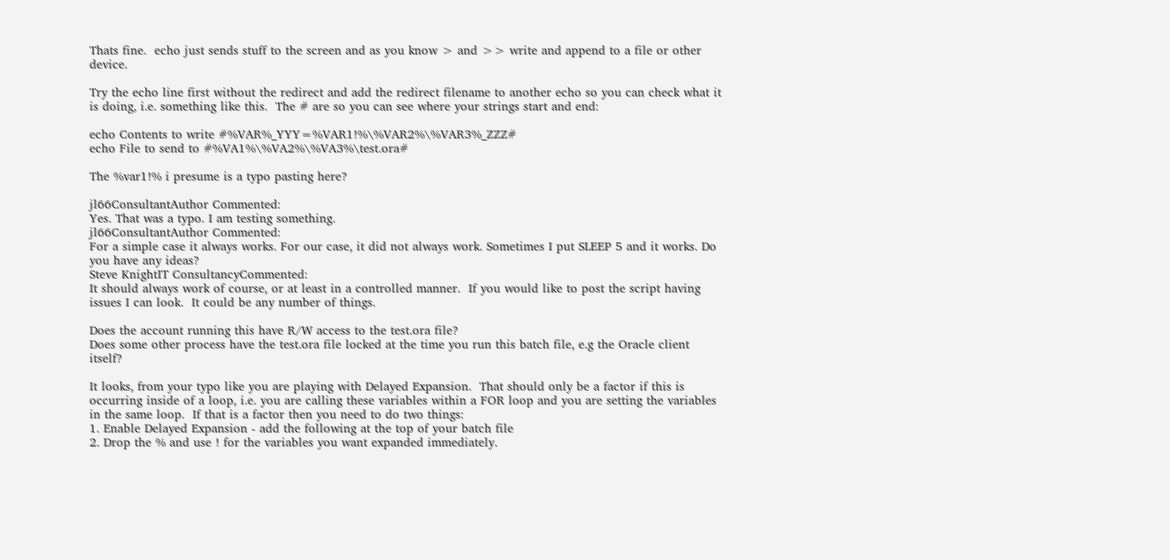Thats fine.  echo just sends stuff to the screen and as you know > and >> write and append to a file or other device.

Try the echo line first without the redirect and add the redirect filename to another echo so you can check what it is doing, i.e. something like this.  The # are so you can see where your strings start and end:

echo Contents to write #%VAR%_YYY=%VAR1!%\%VAR2%\%VAR3%_ZZZ#
echo File to send to #%VA1%\%VA2%\%VA3%\test.ora#

The %var1!% i presume is a typo pasting here?

jl66ConsultantAuthor Commented:
Yes. That was a typo. I am testing something.
jl66ConsultantAuthor Commented:
For a simple case it always works. For our case, it did not always work. Sometimes I put SLEEP 5 and it works. Do you have any ideas?
Steve KnightIT ConsultancyCommented:
It should always work of course, or at least in a controlled manner.  If you would like to post the script having issues I can look.  It could be any number of things.

Does the account running this have R/W access to the test.ora file?
Does some other process have the test.ora file locked at the time you run this batch file, e.g the Oracle client itself?

It looks, from your typo like you are playing with Delayed Expansion.  That should only be a factor if this is occurring inside of a loop, i.e. you are calling these variables within a FOR loop and you are setting the variables in the same loop.  If that is a factor then you need to do two things:
1. Enable Delayed Expansion - add the following at the top of your batch file
2. Drop the % and use ! for the variables you want expanded immediately.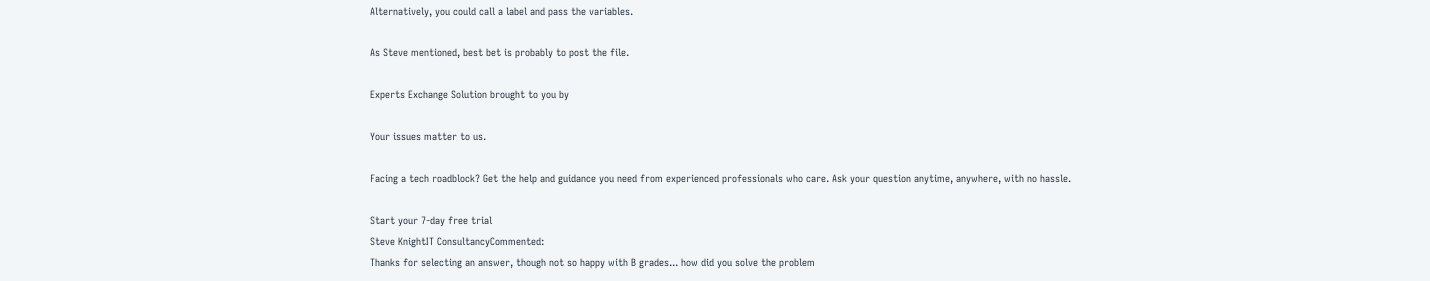Alternatively, you could call a label and pass the variables.

As Steve mentioned, best bet is probably to post the file.

Experts Exchange Solution brought to you by

Your issues matter to us.

Facing a tech roadblock? Get the help and guidance you need from experienced professionals who care. Ask your question anytime, anywhere, with no hassle.

Start your 7-day free trial
Steve KnightIT ConsultancyCommented:
Thanks for selecting an answer, though not so happy with B grades... how did you solve the problem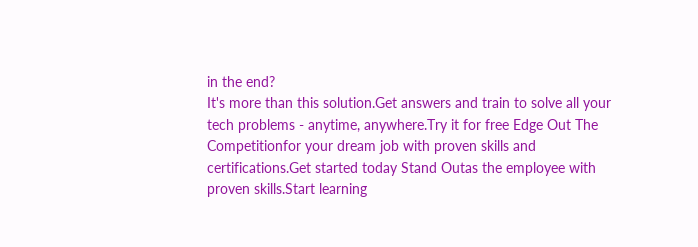in the end?
It's more than this solution.Get answers and train to solve all your tech problems - anytime, anywhere.Try it for free Edge Out The Competitionfor your dream job with proven skills and certifications.Get started today Stand Outas the employee with proven skills.Start learning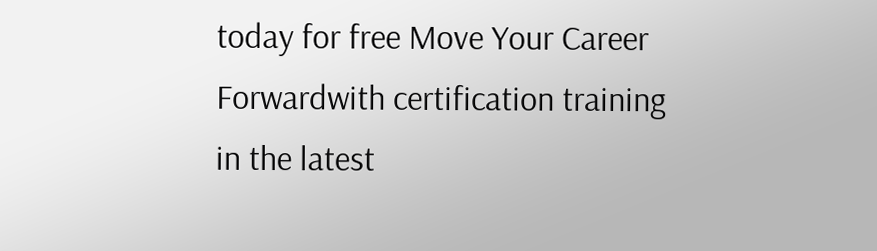today for free Move Your Career Forwardwith certification training in the latest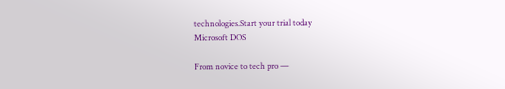technologies.Start your trial today
Microsoft DOS

From novice to tech pro —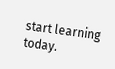start learning today.